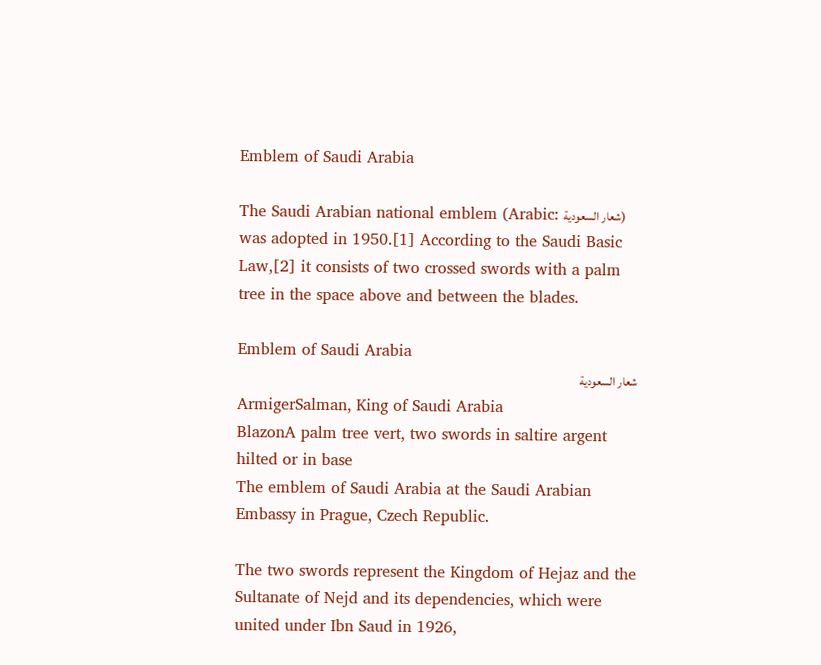Emblem of Saudi Arabia

The Saudi Arabian national emblem (Arabic: شعار السعودية) was adopted in 1950.[1] According to the Saudi Basic Law,[2] it consists of two crossed swords with a palm tree in the space above and between the blades.

Emblem of Saudi Arabia
شعار السعودية
ArmigerSalman, King of Saudi Arabia
BlazonA palm tree vert, two swords in saltire argent hilted or in base
The emblem of Saudi Arabia at the Saudi Arabian Embassy in Prague, Czech Republic.

The two swords represent the Kingdom of Hejaz and the Sultanate of Nejd and its dependencies, which were united under Ibn Saud in 1926,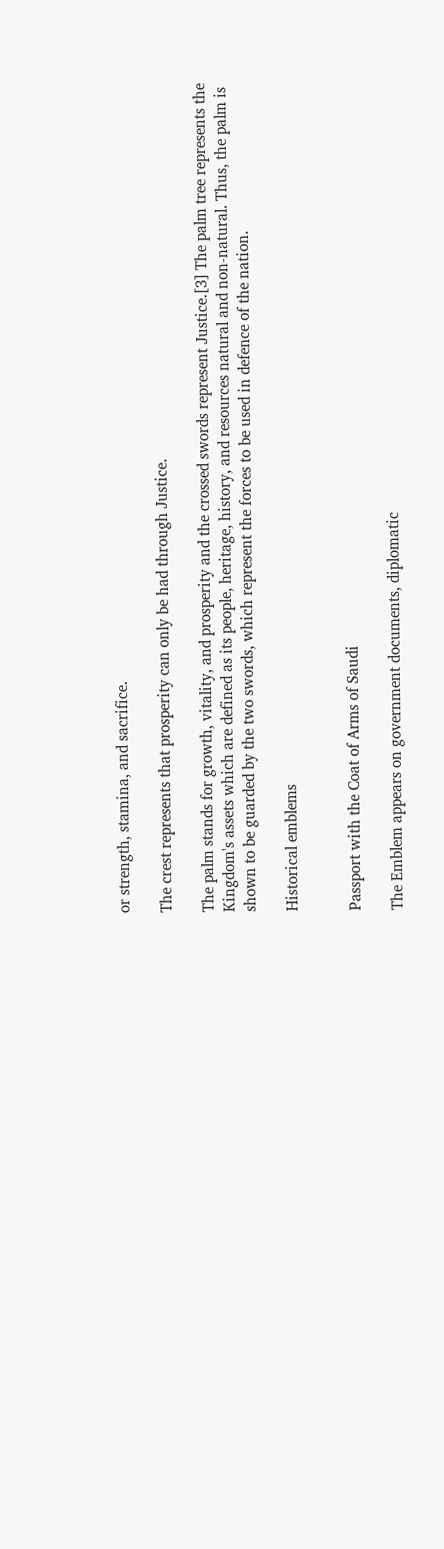or strength, stamina, and sacrifice.

The crest represents that prosperity can only be had through Justice.

The palm stands for growth, vitality, and prosperity and the crossed swords represent Justice.[3] The palm tree represents the Kingdom's assets which are defined as its people, heritage, history, and resources natural and non-natural. Thus, the palm is shown to be guarded by the two swords, which represent the forces to be used in defence of the nation.

Historical emblems


Passport with the Coat of Arms of Saudi

The Emblem appears on government documents, diplomatic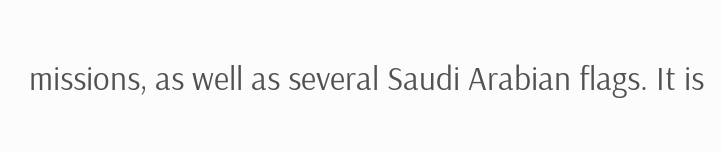missions, as well as several Saudi Arabian flags. It is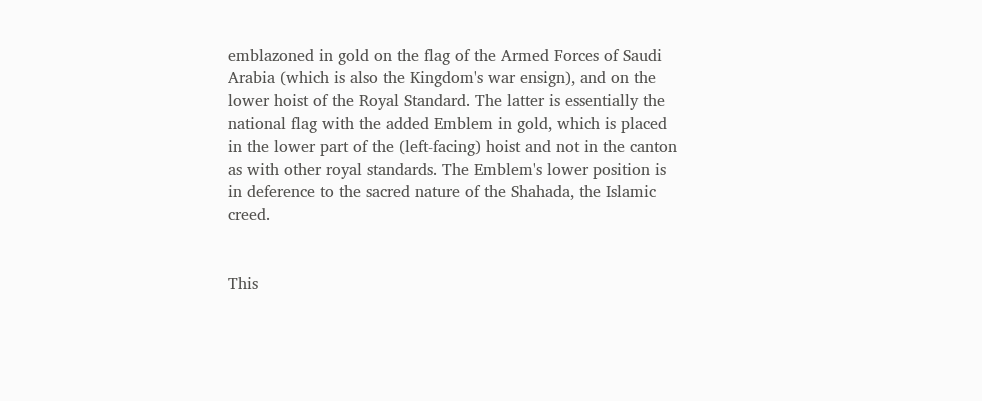emblazoned in gold on the flag of the Armed Forces of Saudi Arabia (which is also the Kingdom's war ensign), and on the lower hoist of the Royal Standard. The latter is essentially the national flag with the added Emblem in gold, which is placed in the lower part of the (left-facing) hoist and not in the canton as with other royal standards. The Emblem's lower position is in deference to the sacred nature of the Shahada, the Islamic creed.


This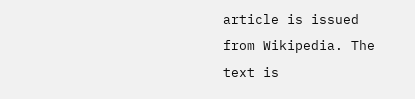article is issued from Wikipedia. The text is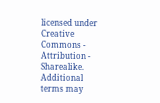licensed under Creative Commons - Attribution - Sharealike. Additional terms may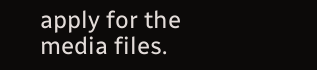apply for the media files.